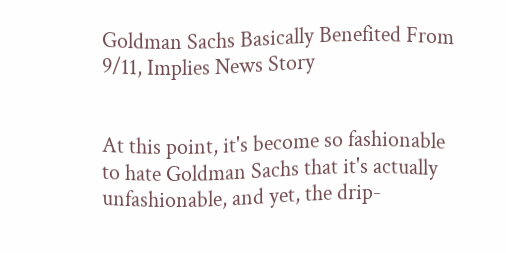Goldman Sachs Basically Benefited From 9/11, Implies News Story


At this point, it's become so fashionable to hate Goldman Sachs that it's actually unfashionable, and yet, the drip-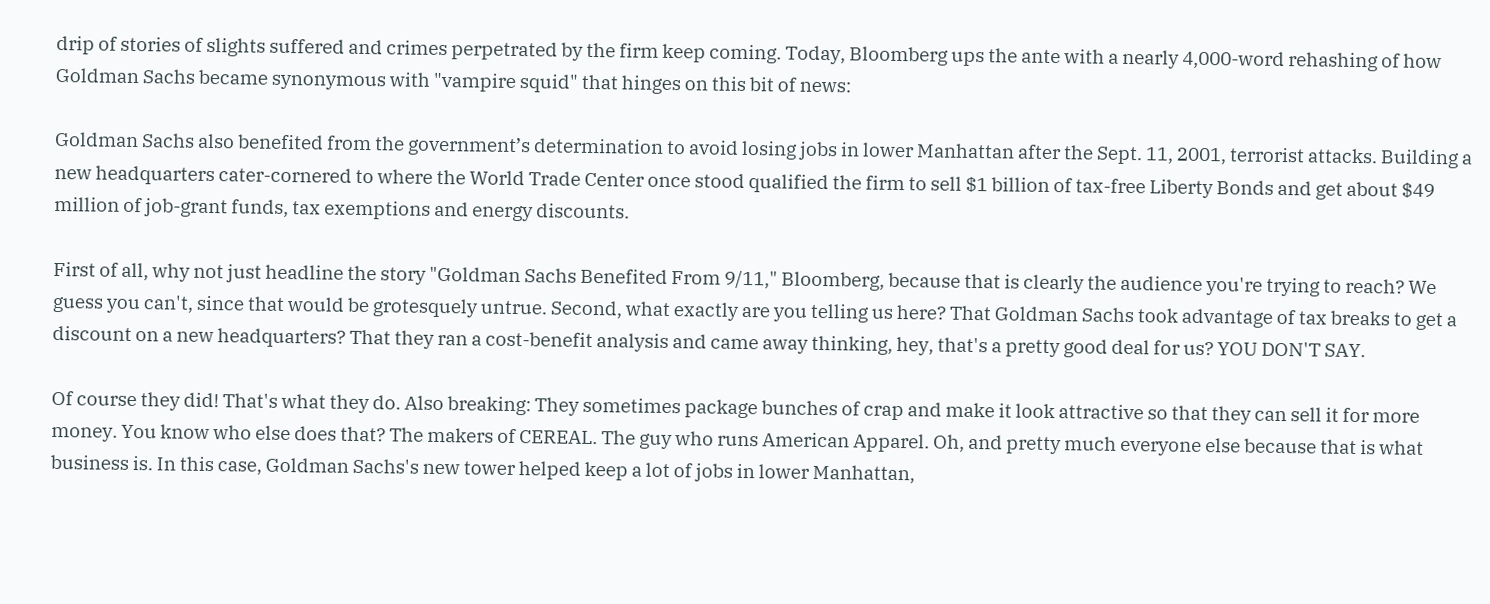drip of stories of slights suffered and crimes perpetrated by the firm keep coming. Today, Bloomberg ups the ante with a nearly 4,000-word rehashing of how Goldman Sachs became synonymous with "vampire squid" that hinges on this bit of news:

Goldman Sachs also benefited from the government’s determination to avoid losing jobs in lower Manhattan after the Sept. 11, 2001, terrorist attacks. Building a new headquarters cater-cornered to where the World Trade Center once stood qualified the firm to sell $1 billion of tax-free Liberty Bonds and get about $49 million of job-grant funds, tax exemptions and energy discounts.

First of all, why not just headline the story "Goldman Sachs Benefited From 9/11," Bloomberg, because that is clearly the audience you're trying to reach? We guess you can't, since that would be grotesquely untrue. Second, what exactly are you telling us here? That Goldman Sachs took advantage of tax breaks to get a discount on a new headquarters? That they ran a cost-benefit analysis and came away thinking, hey, that's a pretty good deal for us? YOU DON'T SAY.

Of course they did! That's what they do. Also breaking: They sometimes package bunches of crap and make it look attractive so that they can sell it for more money. You know who else does that? The makers of CEREAL. The guy who runs American Apparel. Oh, and pretty much everyone else because that is what business is. In this case, Goldman Sachs's new tower helped keep a lot of jobs in lower Manhattan,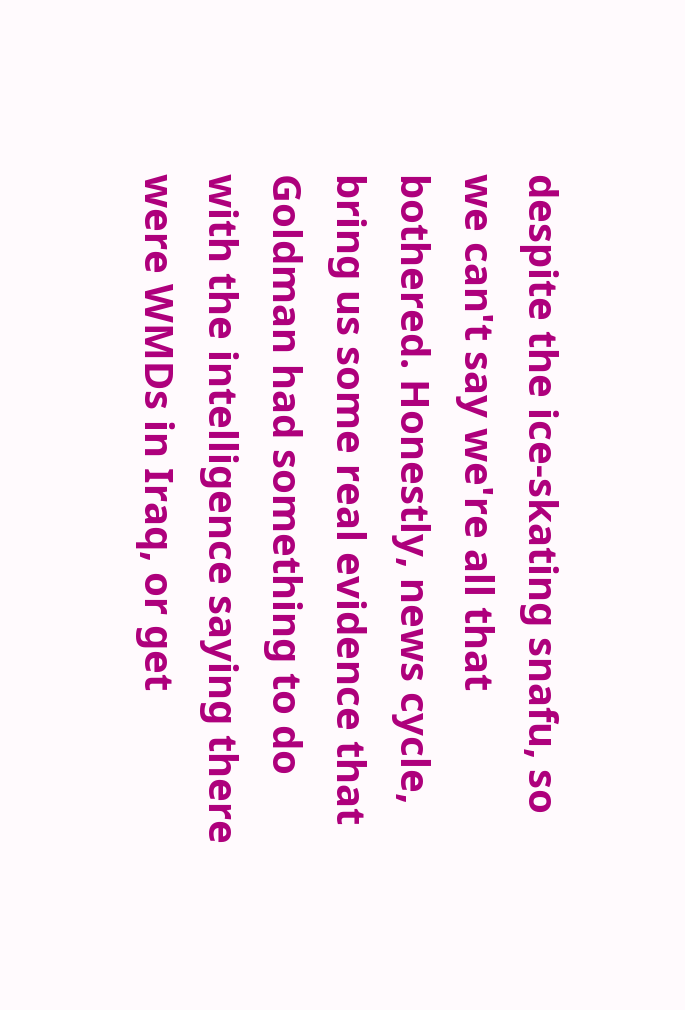despite the ice-skating snafu, so we can't say we're all that bothered. Honestly, news cycle, bring us some real evidence that Goldman had something to do with the intelligence saying there were WMDs in Iraq, or get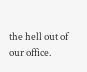the hell out of our office.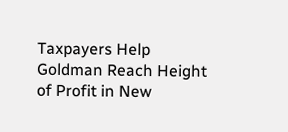Taxpayers Help Goldman Reach Height of Profit in New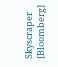Skyscraper [Bloomberg]